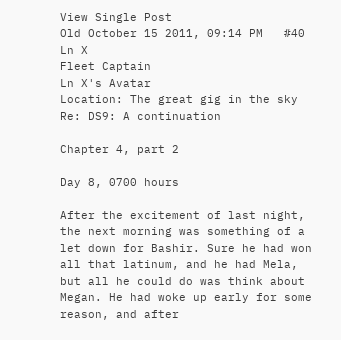View Single Post
Old October 15 2011, 09:14 PM   #40
Ln X
Fleet Captain
Ln X's Avatar
Location: The great gig in the sky
Re: DS9: A continuation

Chapter 4, part 2

Day 8, 0700 hours

After the excitement of last night, the next morning was something of a let down for Bashir. Sure he had won all that latinum, and he had Mela, but all he could do was think about Megan. He had woke up early for some reason, and after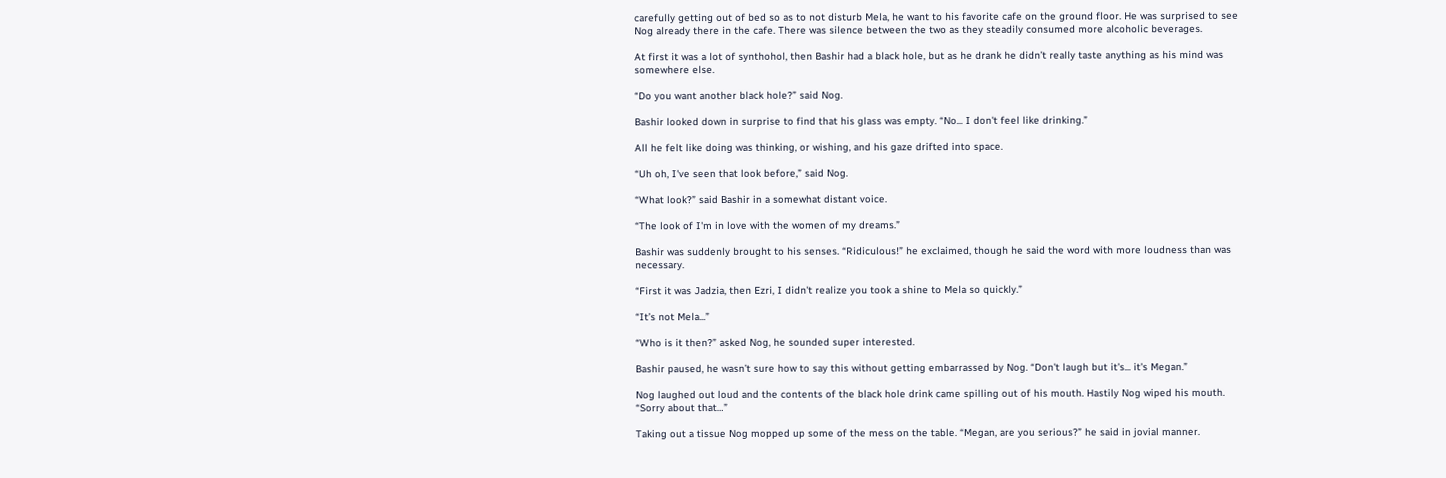carefully getting out of bed so as to not disturb Mela, he want to his favorite cafe on the ground floor. He was surprised to see Nog already there in the cafe. There was silence between the two as they steadily consumed more alcoholic beverages.

At first it was a lot of synthohol, then Bashir had a black hole, but as he drank he didn’t really taste anything as his mind was somewhere else.

“Do you want another black hole?” said Nog.

Bashir looked down in surprise to find that his glass was empty. “No... I don't feel like drinking.”

All he felt like doing was thinking, or wishing, and his gaze drifted into space.

“Uh oh, I've seen that look before,” said Nog.

“What look?” said Bashir in a somewhat distant voice.

“The look of I'm in love with the women of my dreams.”

Bashir was suddenly brought to his senses. “Ridiculous!” he exclaimed, though he said the word with more loudness than was necessary.

“First it was Jadzia, then Ezri, I didn't realize you took a shine to Mela so quickly.”

“It’s not Mela...”

“Who is it then?” asked Nog, he sounded super interested.

Bashir paused, he wasn’t sure how to say this without getting embarrassed by Nog. “Don't laugh but it's... it's Megan.”

Nog laughed out loud and the contents of the black hole drink came spilling out of his mouth. Hastily Nog wiped his mouth. “Sorry about that…”

Taking out a tissue Nog mopped up some of the mess on the table. “Megan, are you serious?” he said in jovial manner.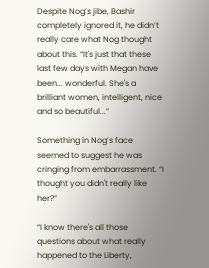Despite Nog’s jibe, Bashir completely ignored it, he didn’t really care what Nog thought about this. “It's just that these last few days with Megan have been... wonderful. She's a brilliant women, intelligent, nice and so beautiful...”

Something in Nog’s face seemed to suggest he was cringing from embarrassment. “I thought you didn't really like her?”

“I know there's all those questions about what really happened to the Liberty,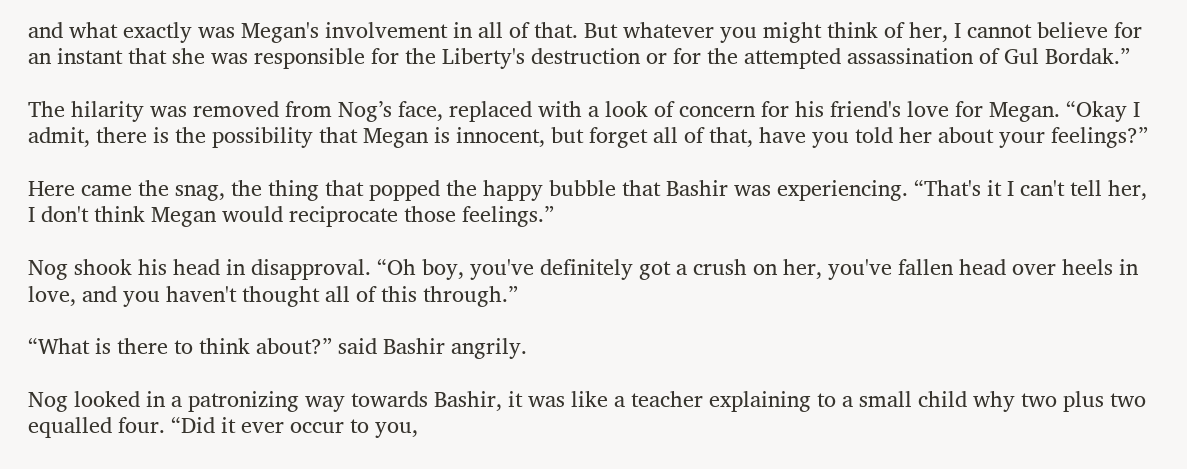and what exactly was Megan's involvement in all of that. But whatever you might think of her, I cannot believe for an instant that she was responsible for the Liberty's destruction or for the attempted assassination of Gul Bordak.”

The hilarity was removed from Nog’s face, replaced with a look of concern for his friend's love for Megan. “Okay I admit, there is the possibility that Megan is innocent, but forget all of that, have you told her about your feelings?”

Here came the snag, the thing that popped the happy bubble that Bashir was experiencing. “That's it I can't tell her, I don't think Megan would reciprocate those feelings.”

Nog shook his head in disapproval. “Oh boy, you've definitely got a crush on her, you've fallen head over heels in love, and you haven't thought all of this through.”

“What is there to think about?” said Bashir angrily.

Nog looked in a patronizing way towards Bashir, it was like a teacher explaining to a small child why two plus two equalled four. “Did it ever occur to you,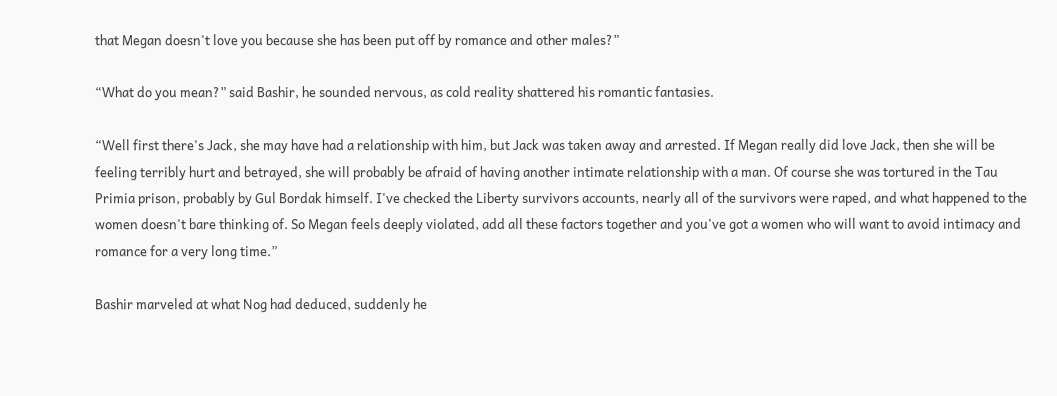that Megan doesn't love you because she has been put off by romance and other males?”

“What do you mean?” said Bashir, he sounded nervous, as cold reality shattered his romantic fantasies.

“Well first there's Jack, she may have had a relationship with him, but Jack was taken away and arrested. If Megan really did love Jack, then she will be feeling terribly hurt and betrayed, she will probably be afraid of having another intimate relationship with a man. Of course she was tortured in the Tau Primia prison, probably by Gul Bordak himself. I've checked the Liberty survivors accounts, nearly all of the survivors were raped, and what happened to the women doesn't bare thinking of. So Megan feels deeply violated, add all these factors together and you've got a women who will want to avoid intimacy and romance for a very long time.”

Bashir marveled at what Nog had deduced, suddenly he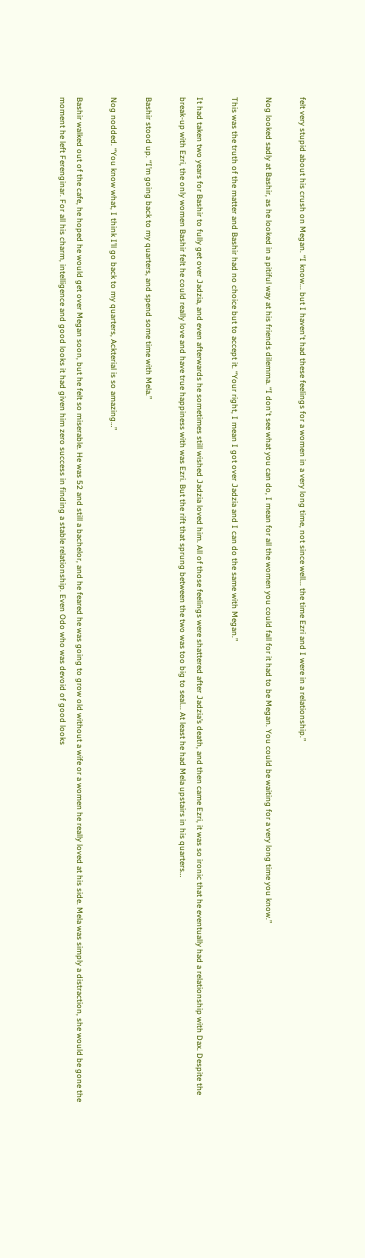felt very stupid about his crush on Megan. “I know... but I haven't had these feelings for a women in a very long time, not since well... the time Ezri and I were in a relationship.”

Nog looked sadly at Bashir, as he looked in a pitiful way at his friends dilemma. “I don't see what you can do, I mean for all the women you could fall for it had to be Megan. You could be waiting for a very long time you know.”

This was the truth of the matter and Bashir had no choice but to accept it. “Your right, I mean I got over Jadzia and I can do the same with Megan.”

It had taken two years for Bashir to fully get over Jadzia, and even afterwards he sometimes still wished Jadzia loved him. All of those feelings were shattered after Jadzia’s death, and then came Ezri, it was so ironic that he eventually had a relationship with Dax. Despite the break-up with Ezri, the only women Bashir felt he could really love and have true happiness with was Ezri. But the rift that sprung between the two was too big to seal... At least he had Mela upstairs in his quarters…

Bashir stood up. “I’m going back to my quarters, and spend some time with Mela.”

Nog nodded. “You know what, I think I’ll go back to my quarters, Ackterial is so amazing…”

Bashir walked out of the cafe, he hoped he would get over Megan soon, but he felt so miserable. He was 52 and still a bachelor, and he feared he was going to grow old without a wife or a women he really loved at his side. Mela was simply a distraction, she would be gone the moment he left Ferenginar. For all his charm, intelligence and good looks it had given him zero success in finding a stable relationship. Even Odo who was devoid of good looks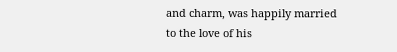and charm, was happily married to the love of his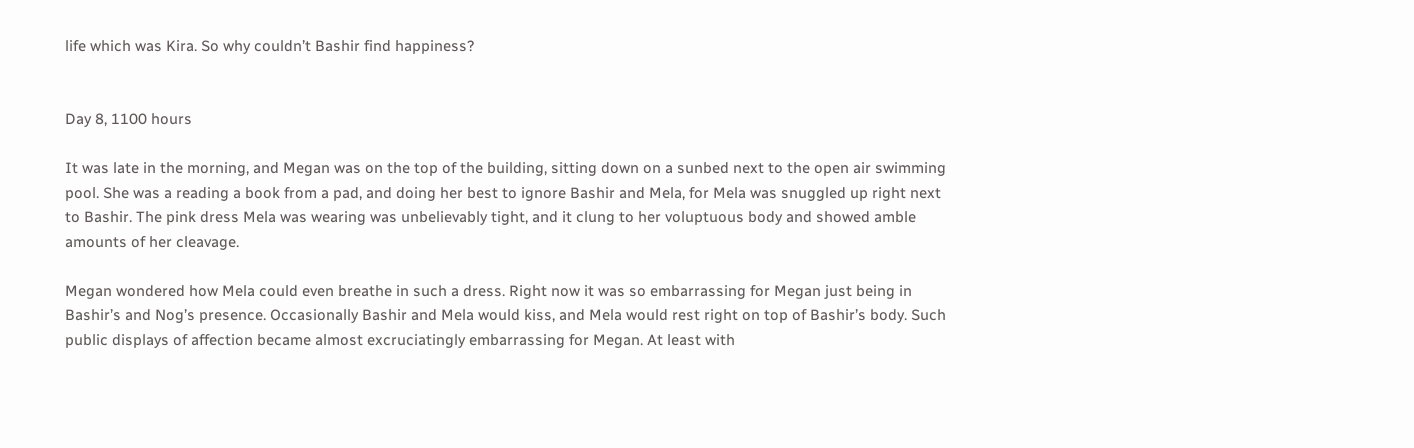life which was Kira. So why couldn’t Bashir find happiness?


Day 8, 1100 hours

It was late in the morning, and Megan was on the top of the building, sitting down on a sunbed next to the open air swimming pool. She was a reading a book from a pad, and doing her best to ignore Bashir and Mela, for Mela was snuggled up right next to Bashir. The pink dress Mela was wearing was unbelievably tight, and it clung to her voluptuous body and showed amble amounts of her cleavage.

Megan wondered how Mela could even breathe in such a dress. Right now it was so embarrassing for Megan just being in Bashir’s and Nog’s presence. Occasionally Bashir and Mela would kiss, and Mela would rest right on top of Bashir’s body. Such public displays of affection became almost excruciatingly embarrassing for Megan. At least with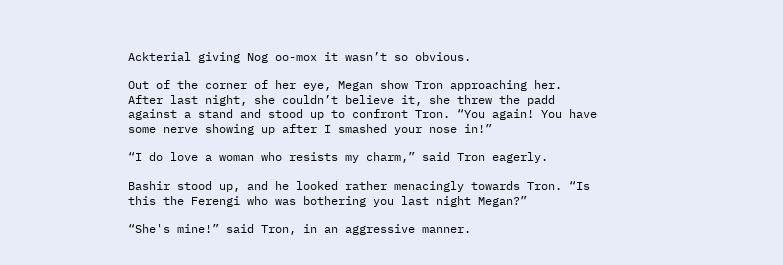Ackterial giving Nog oo-mox it wasn’t so obvious.

Out of the corner of her eye, Megan show Tron approaching her. After last night, she couldn’t believe it, she threw the padd against a stand and stood up to confront Tron. “You again! You have some nerve showing up after I smashed your nose in!”

“I do love a woman who resists my charm,” said Tron eagerly.

Bashir stood up, and he looked rather menacingly towards Tron. “Is this the Ferengi who was bothering you last night Megan?”

“She's mine!” said Tron, in an aggressive manner.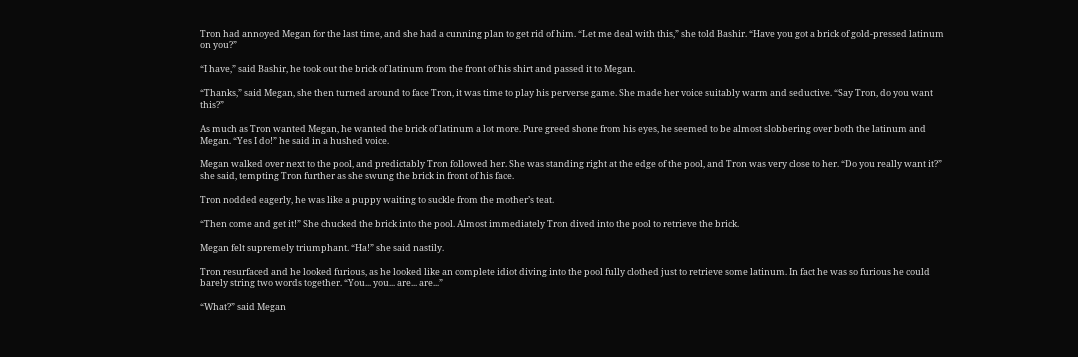Tron had annoyed Megan for the last time, and she had a cunning plan to get rid of him. “Let me deal with this,” she told Bashir. “Have you got a brick of gold-pressed latinum on you?”

“I have,” said Bashir, he took out the brick of latinum from the front of his shirt and passed it to Megan.

“Thanks,” said Megan, she then turned around to face Tron, it was time to play his perverse game. She made her voice suitably warm and seductive. “Say Tron, do you want this?”

As much as Tron wanted Megan, he wanted the brick of latinum a lot more. Pure greed shone from his eyes, he seemed to be almost slobbering over both the latinum and Megan. “Yes I do!” he said in a hushed voice.

Megan walked over next to the pool, and predictably Tron followed her. She was standing right at the edge of the pool, and Tron was very close to her. “Do you really want it?” she said, tempting Tron further as she swung the brick in front of his face.

Tron nodded eagerly, he was like a puppy waiting to suckle from the mother’s teat.

“Then come and get it!” She chucked the brick into the pool. Almost immediately Tron dived into the pool to retrieve the brick.

Megan felt supremely triumphant. “Ha!” she said nastily.

Tron resurfaced and he looked furious, as he looked like an complete idiot diving into the pool fully clothed just to retrieve some latinum. In fact he was so furious he could barely string two words together. “You... you... are... are...”

“What?” said Megan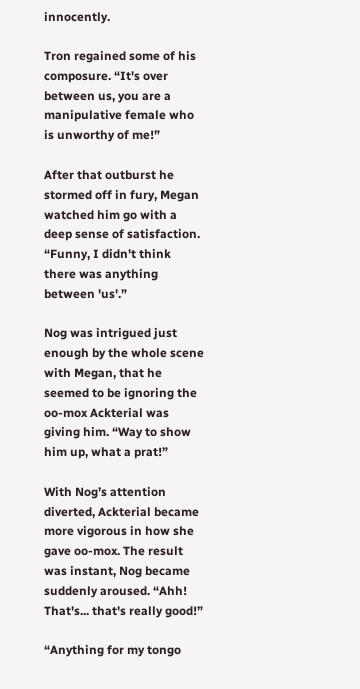innocently.

Tron regained some of his composure. “It's over between us, you are a manipulative female who is unworthy of me!”

After that outburst he stormed off in fury, Megan watched him go with a deep sense of satisfaction. “Funny, I didn't think there was anything between 'us'.”

Nog was intrigued just enough by the whole scene with Megan, that he seemed to be ignoring the oo-mox Ackterial was giving him. “Way to show him up, what a prat!”

With Nog’s attention diverted, Ackterial became more vigorous in how she gave oo-mox. The result was instant, Nog became suddenly aroused. “Ahh! That's... that's really good!”

“Anything for my tongo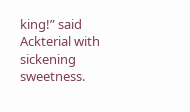king!” said Ackterial with sickening sweetness.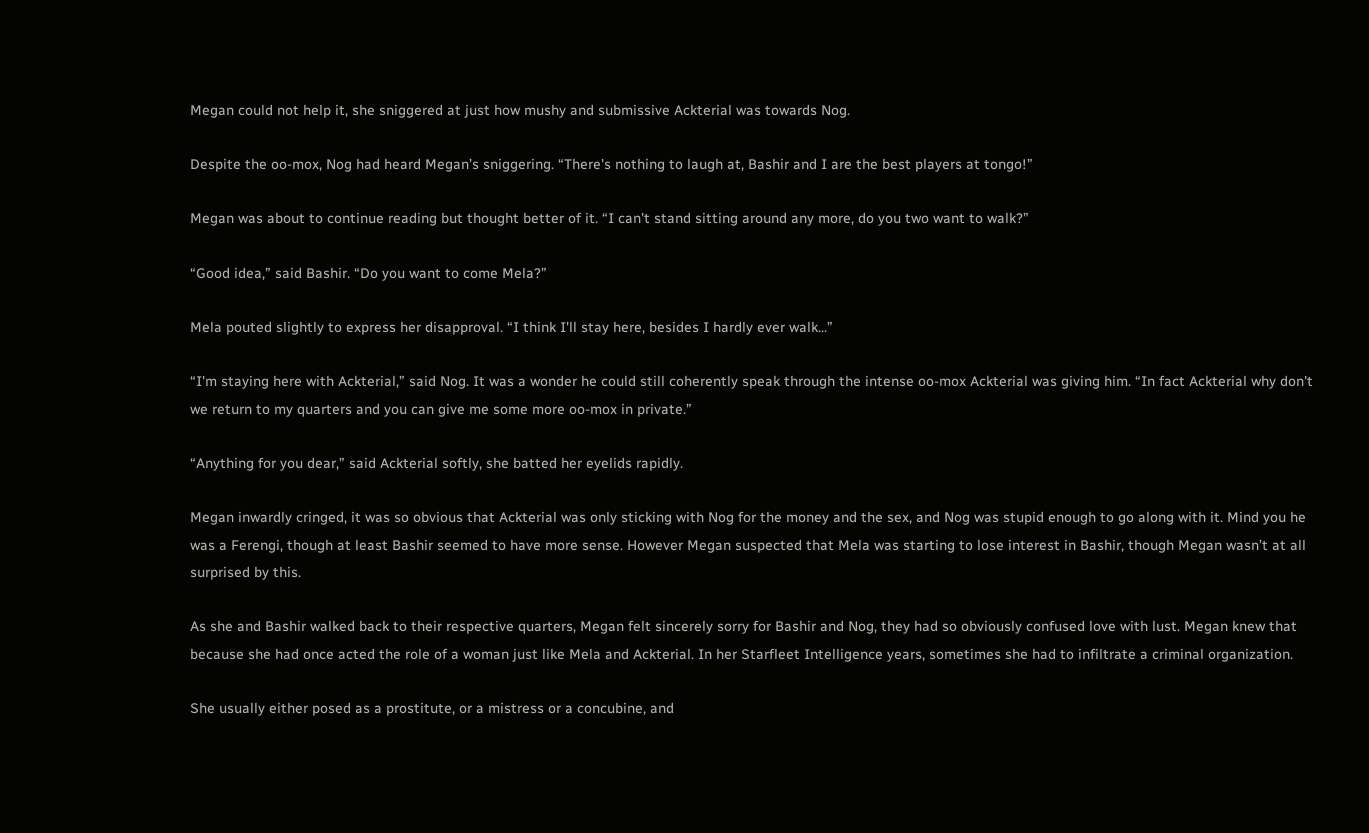Megan could not help it, she sniggered at just how mushy and submissive Ackterial was towards Nog.

Despite the oo-mox, Nog had heard Megan’s sniggering. “There's nothing to laugh at, Bashir and I are the best players at tongo!”

Megan was about to continue reading but thought better of it. “I can't stand sitting around any more, do you two want to walk?”

“Good idea,” said Bashir. “Do you want to come Mela?”

Mela pouted slightly to express her disapproval. “I think I'll stay here, besides I hardly ever walk...”

“I'm staying here with Ackterial,” said Nog. It was a wonder he could still coherently speak through the intense oo-mox Ackterial was giving him. “In fact Ackterial why don't we return to my quarters and you can give me some more oo-mox in private.”

“Anything for you dear,” said Ackterial softly, she batted her eyelids rapidly.

Megan inwardly cringed, it was so obvious that Ackterial was only sticking with Nog for the money and the sex, and Nog was stupid enough to go along with it. Mind you he was a Ferengi, though at least Bashir seemed to have more sense. However Megan suspected that Mela was starting to lose interest in Bashir, though Megan wasn’t at all surprised by this.

As she and Bashir walked back to their respective quarters, Megan felt sincerely sorry for Bashir and Nog, they had so obviously confused love with lust. Megan knew that because she had once acted the role of a woman just like Mela and Ackterial. In her Starfleet Intelligence years, sometimes she had to infiltrate a criminal organization.

She usually either posed as a prostitute, or a mistress or a concubine, and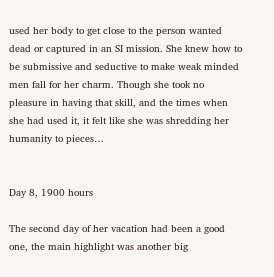used her body to get close to the person wanted dead or captured in an SI mission. She knew how to be submissive and seductive to make weak minded men fall for her charm. Though she took no pleasure in having that skill, and the times when she had used it, it felt like she was shredding her humanity to pieces…


Day 8, 1900 hours

The second day of her vacation had been a good one, the main highlight was another big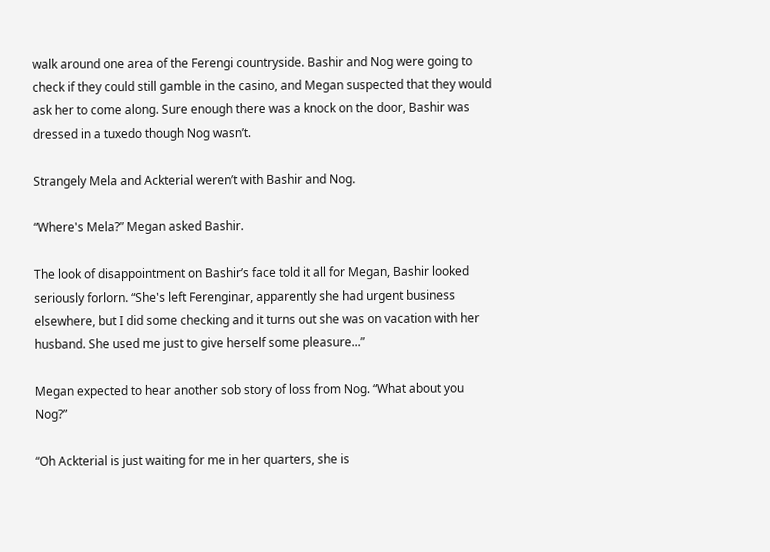walk around one area of the Ferengi countryside. Bashir and Nog were going to check if they could still gamble in the casino, and Megan suspected that they would ask her to come along. Sure enough there was a knock on the door, Bashir was dressed in a tuxedo though Nog wasn’t.

Strangely Mela and Ackterial weren’t with Bashir and Nog.

“Where's Mela?” Megan asked Bashir.

The look of disappointment on Bashir’s face told it all for Megan, Bashir looked seriously forlorn. “She's left Ferenginar, apparently she had urgent business elsewhere, but I did some checking and it turns out she was on vacation with her husband. She used me just to give herself some pleasure...”

Megan expected to hear another sob story of loss from Nog. “What about you Nog?”

“Oh Ackterial is just waiting for me in her quarters, she is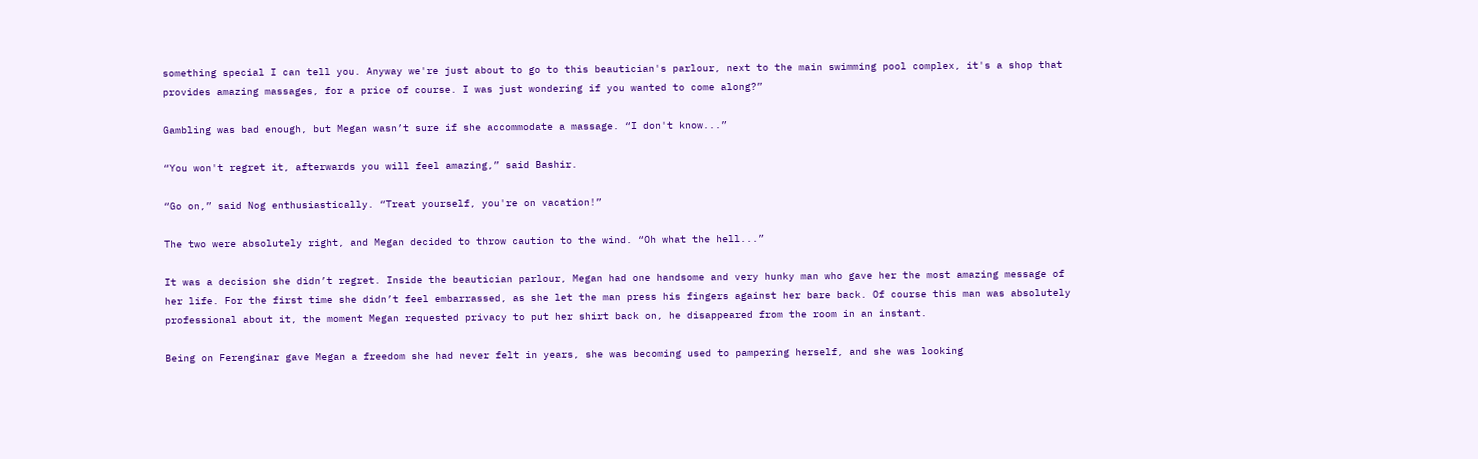something special I can tell you. Anyway we're just about to go to this beautician's parlour, next to the main swimming pool complex, it's a shop that provides amazing massages, for a price of course. I was just wondering if you wanted to come along?”

Gambling was bad enough, but Megan wasn’t sure if she accommodate a massage. “I don't know...”

“You won't regret it, afterwards you will feel amazing,” said Bashir.

“Go on,” said Nog enthusiastically. “Treat yourself, you're on vacation!”

The two were absolutely right, and Megan decided to throw caution to the wind. “Oh what the hell...”

It was a decision she didn’t regret. Inside the beautician parlour, Megan had one handsome and very hunky man who gave her the most amazing message of her life. For the first time she didn’t feel embarrassed, as she let the man press his fingers against her bare back. Of course this man was absolutely professional about it, the moment Megan requested privacy to put her shirt back on, he disappeared from the room in an instant.

Being on Ferenginar gave Megan a freedom she had never felt in years, she was becoming used to pampering herself, and she was looking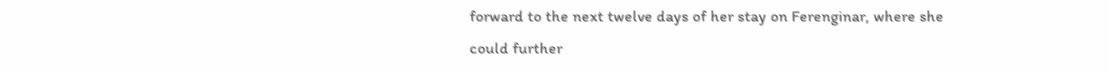forward to the next twelve days of her stay on Ferenginar, where she could further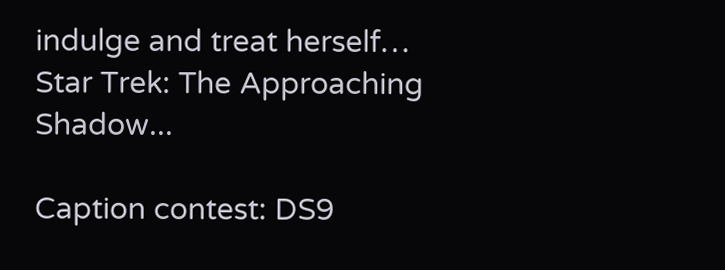indulge and treat herself…
Star Trek: The Approaching Shadow...

Caption contest: DS9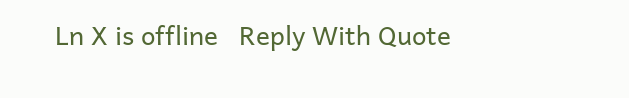Ln X is offline   Reply With Quote